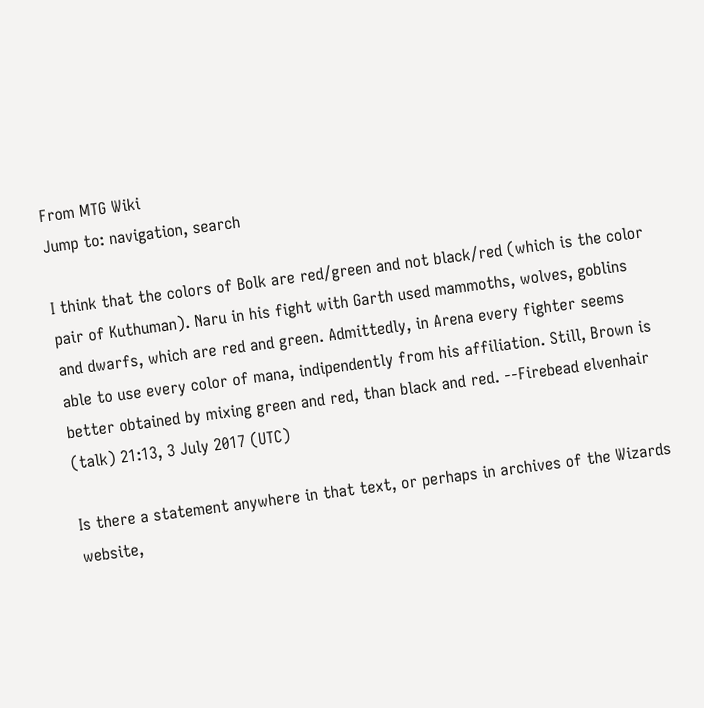From MTG Wiki
Jump to: navigation, search

I think that the colors of Bolk are red/green and not black/red (which is the color pair of Kuthuman). Naru in his fight with Garth used mammoths, wolves, goblins and dwarfs, which are red and green. Admittedly, in Arena every fighter seems able to use every color of mana, indipendently from his affiliation. Still, Brown is better obtained by mixing green and red, than black and red. --Firebead elvenhair (talk) 21:13, 3 July 2017 (UTC)

Is there a statement anywhere in that text, or perhaps in archives of the Wizards website,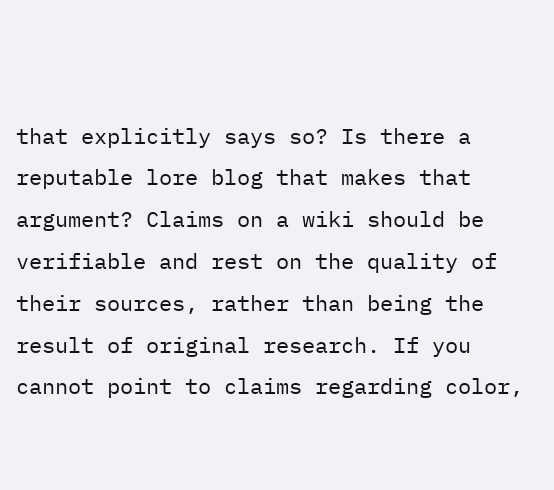that explicitly says so? Is there a reputable lore blog that makes that argument? Claims on a wiki should be verifiable and rest on the quality of their sources, rather than being the result of original research. If you cannot point to claims regarding color,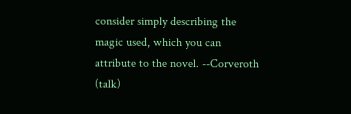consider simply describing the magic used, which you can attribute to the novel. --Corveroth (talk)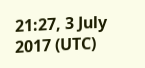21:27, 3 July 2017 (UTC)